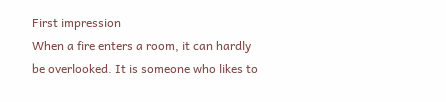First impression
When a fire enters a room, it can hardly be overlooked. It is someone who likes to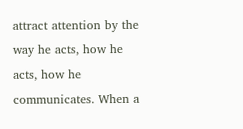attract attention by the way he acts, how he acts, how he communicates. When a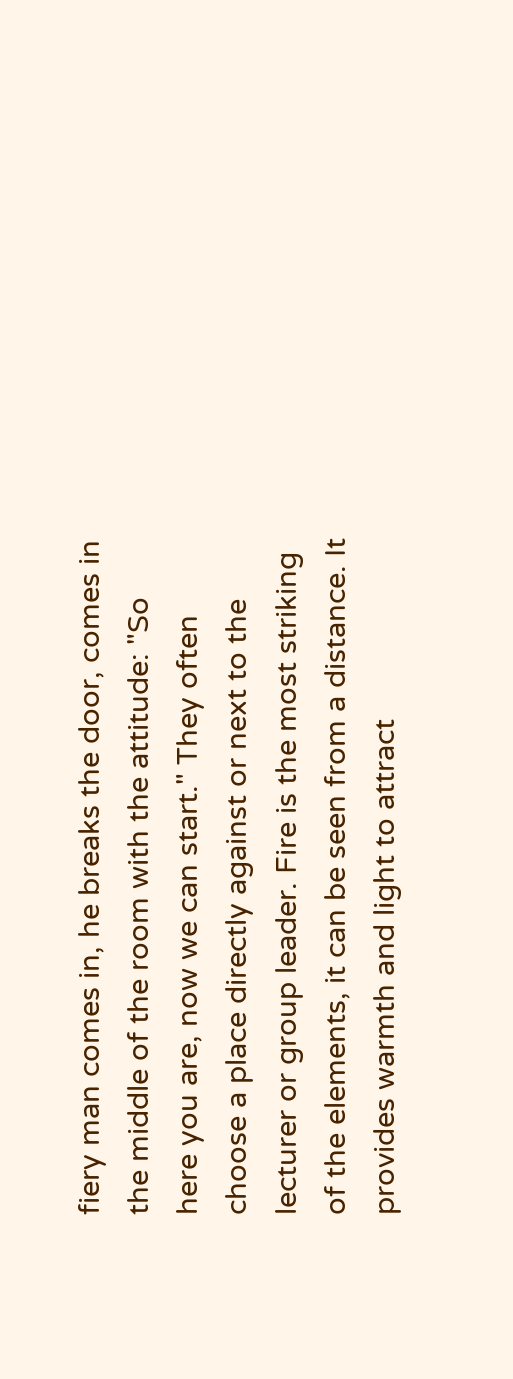fiery man comes in, he breaks the door, comes in the middle of the room with the attitude: "So here you are, now we can start." They often choose a place directly against or next to the lecturer or group leader. Fire is the most striking of the elements, it can be seen from a distance. It provides warmth and light to attract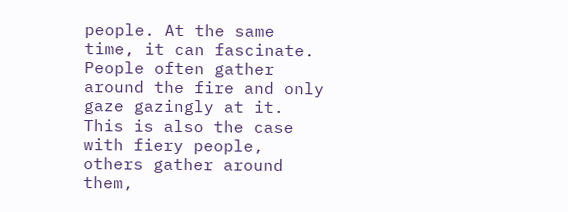people. At the same time, it can fascinate. People often gather around the fire and only gaze gazingly at it. This is also the case with fiery people, others gather around them,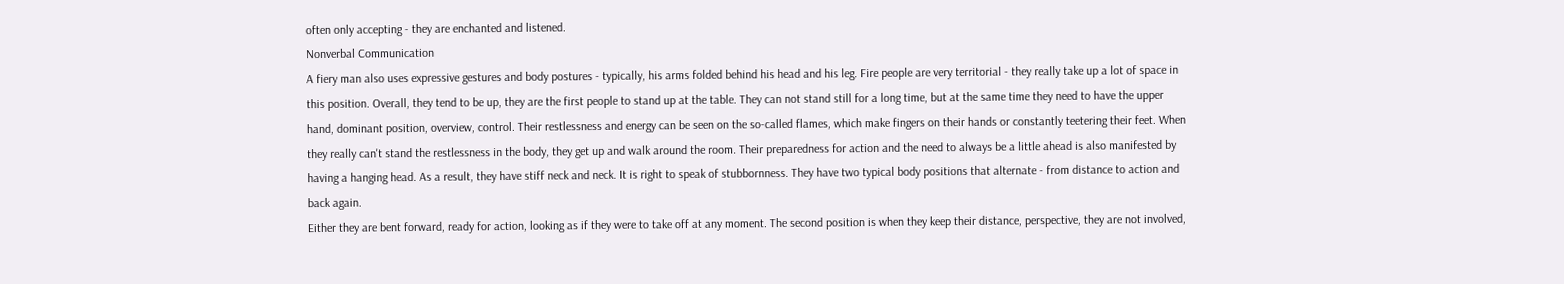often only accepting - they are enchanted and listened.
Nonverbal Communication
A fiery man also uses expressive gestures and body postures - typically, his arms folded behind his head and his leg. Fire people are very territorial - they really take up a lot of space in this position. Overall, they tend to be up, they are the first people to stand up at the table. They can not stand still for a long time, but at the same time they need to have the upper hand, dominant position, overview, control. Their restlessness and energy can be seen on the so-called flames, which make fingers on their hands or constantly teetering their feet. When they really can't stand the restlessness in the body, they get up and walk around the room. Their preparedness for action and the need to always be a little ahead is also manifested by having a hanging head. As a result, they have stiff neck and neck. It is right to speak of stubbornness. They have two typical body positions that alternate - from distance to action and back again.
Either they are bent forward, ready for action, looking as if they were to take off at any moment. The second position is when they keep their distance, perspective, they are not involved,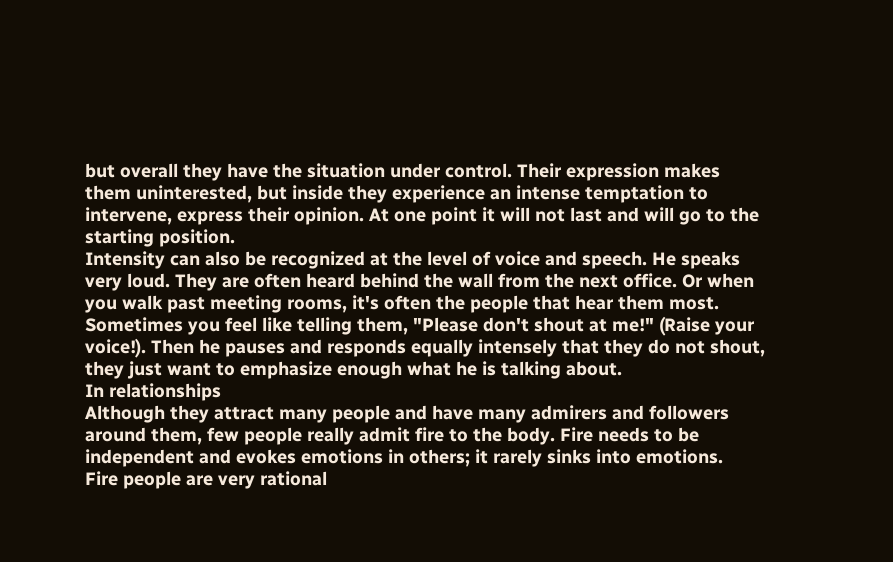but overall they have the situation under control. Their expression makes them uninterested, but inside they experience an intense temptation to intervene, express their opinion. At one point it will not last and will go to the starting position.
Intensity can also be recognized at the level of voice and speech. He speaks very loud. They are often heard behind the wall from the next office. Or when you walk past meeting rooms, it's often the people that hear them most. Sometimes you feel like telling them, "Please don't shout at me!" (Raise your voice!). Then he pauses and responds equally intensely that they do not shout, they just want to emphasize enough what he is talking about.
In relationships
Although they attract many people and have many admirers and followers around them, few people really admit fire to the body. Fire needs to be independent and evokes emotions in others; it rarely sinks into emotions.
Fire people are very rational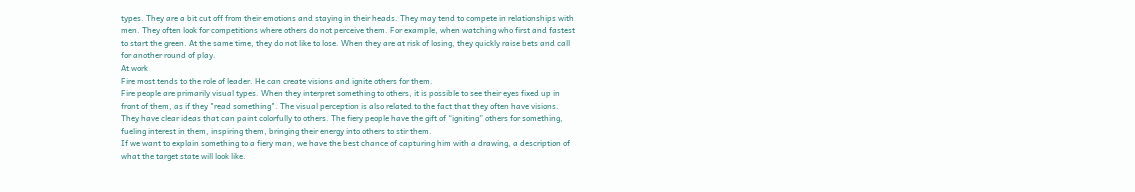types. They are a bit cut off from their emotions and staying in their heads. They may tend to compete in relationships with men. They often look for competitions where others do not perceive them. For example, when watching who first and fastest to start the green. At the same time, they do not like to lose. When they are at risk of losing, they quickly raise bets and call for another round of play.
At work
Fire most tends to the role of leader. He can create visions and ignite others for them.
Fire people are primarily visual types. When they interpret something to others, it is possible to see their eyes fixed up in front of them, as if they "read something". The visual perception is also related to the fact that they often have visions. They have clear ideas that can paint colorfully to others. The fiery people have the gift of “igniting” others for something, fueling interest in them, inspiring them, bringing their energy into others to stir them.
If we want to explain something to a fiery man, we have the best chance of capturing him with a drawing, a description of what the target state will look like.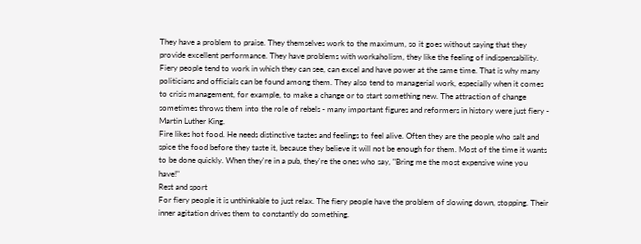They have a problem to praise. They themselves work to the maximum, so it goes without saying that they provide excellent performance. They have problems with workaholism, they like the feeling of indispensability.
Fiery people tend to work in which they can see, can excel and have power at the same time. That is why many politicians and officials can be found among them. They also tend to managerial work, especially when it comes to crisis management, for example, to make a change or to start something new. The attraction of change sometimes throws them into the role of rebels - many important figures and reformers in history were just fiery - Martin Luther King.
Fire likes hot food. He needs distinctive tastes and feelings to feel alive. Often they are the people who salt and spice the food before they taste it, because they believe it will not be enough for them. Most of the time it wants to be done quickly. When they're in a pub, they're the ones who say, "Bring me the most expensive wine you have!"
Rest and sport
For fiery people it is unthinkable to just relax. The fiery people have the problem of slowing down, stopping. Their inner agitation drives them to constantly do something.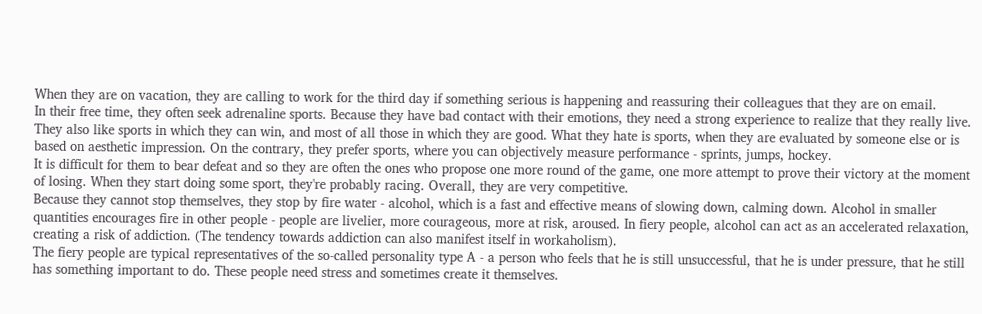When they are on vacation, they are calling to work for the third day if something serious is happening and reassuring their colleagues that they are on email.
In their free time, they often seek adrenaline sports. Because they have bad contact with their emotions, they need a strong experience to realize that they really live.
They also like sports in which they can win, and most of all those in which they are good. What they hate is sports, when they are evaluated by someone else or is based on aesthetic impression. On the contrary, they prefer sports, where you can objectively measure performance - sprints, jumps, hockey.
It is difficult for them to bear defeat and so they are often the ones who propose one more round of the game, one more attempt to prove their victory at the moment of losing. When they start doing some sport, they're probably racing. Overall, they are very competitive.
Because they cannot stop themselves, they stop by fire water - alcohol, which is a fast and effective means of slowing down, calming down. Alcohol in smaller quantities encourages fire in other people - people are livelier, more courageous, more at risk, aroused. In fiery people, alcohol can act as an accelerated relaxation, creating a risk of addiction. (The tendency towards addiction can also manifest itself in workaholism).
The fiery people are typical representatives of the so-called personality type A - a person who feels that he is still unsuccessful, that he is under pressure, that he still has something important to do. These people need stress and sometimes create it themselves.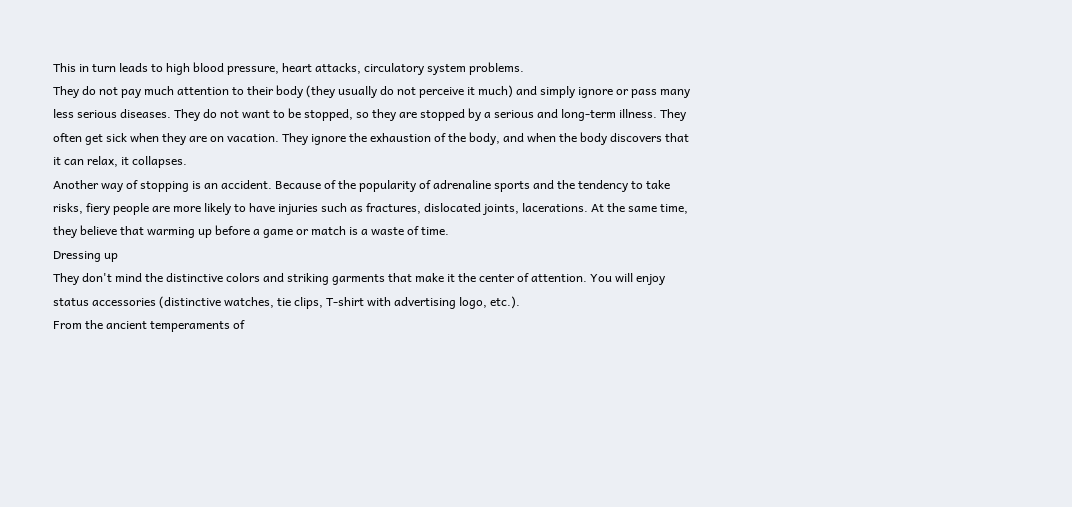This in turn leads to high blood pressure, heart attacks, circulatory system problems.
They do not pay much attention to their body (they usually do not perceive it much) and simply ignore or pass many less serious diseases. They do not want to be stopped, so they are stopped by a serious and long-term illness. They often get sick when they are on vacation. They ignore the exhaustion of the body, and when the body discovers that it can relax, it collapses.
Another way of stopping is an accident. Because of the popularity of adrenaline sports and the tendency to take risks, fiery people are more likely to have injuries such as fractures, dislocated joints, lacerations. At the same time, they believe that warming up before a game or match is a waste of time.
Dressing up
They don't mind the distinctive colors and striking garments that make it the center of attention. You will enjoy status accessories (distinctive watches, tie clips, T-shirt with advertising logo, etc.).
From the ancient temperaments of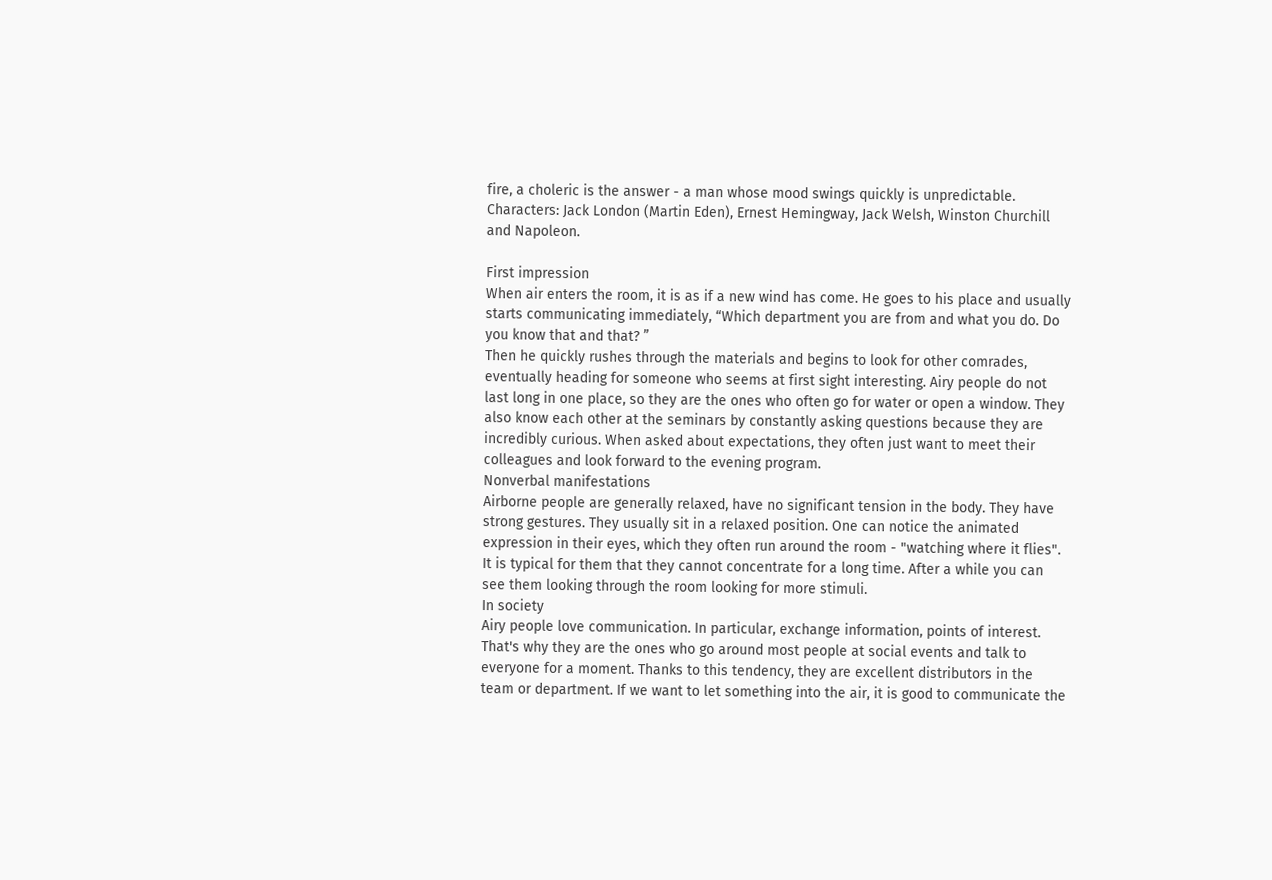fire, a choleric is the answer - a man whose mood swings quickly is unpredictable.
Characters: Jack London (Martin Eden), Ernest Hemingway, Jack Welsh, Winston Churchill and Napoleon.

First impression
When air enters the room, it is as if a new wind has come. He goes to his place and usually starts communicating immediately, “Which department you are from and what you do. Do you know that and that? ”
Then he quickly rushes through the materials and begins to look for other comrades, eventually heading for someone who seems at first sight interesting. Airy people do not last long in one place, so they are the ones who often go for water or open a window. They also know each other at the seminars by constantly asking questions because they are incredibly curious. When asked about expectations, they often just want to meet their colleagues and look forward to the evening program.
Nonverbal manifestations
Airborne people are generally relaxed, have no significant tension in the body. They have strong gestures. They usually sit in a relaxed position. One can notice the animated expression in their eyes, which they often run around the room - "watching where it flies".
It is typical for them that they cannot concentrate for a long time. After a while you can see them looking through the room looking for more stimuli.
In society
Airy people love communication. In particular, exchange information, points of interest. That's why they are the ones who go around most people at social events and talk to everyone for a moment. Thanks to this tendency, they are excellent distributors in the team or department. If we want to let something into the air, it is good to communicate the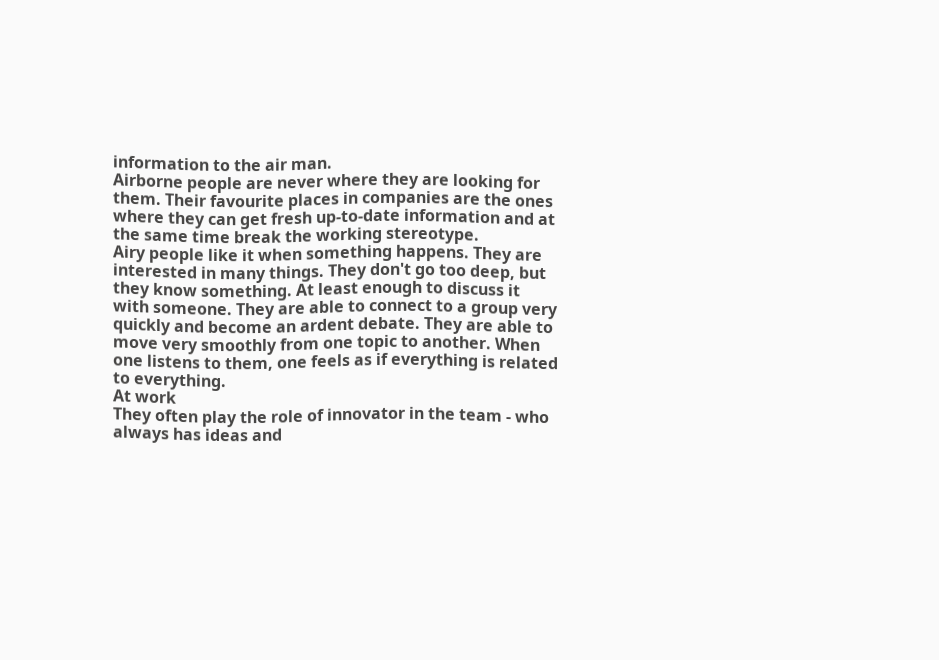information to the air man.
Airborne people are never where they are looking for them. Their favourite places in companies are the ones where they can get fresh up-to-date information and at the same time break the working stereotype.
Airy people like it when something happens. They are interested in many things. They don't go too deep, but they know something. At least enough to discuss it with someone. They are able to connect to a group very quickly and become an ardent debate. They are able to move very smoothly from one topic to another. When one listens to them, one feels as if everything is related to everything.
At work
They often play the role of innovator in the team - who always has ideas and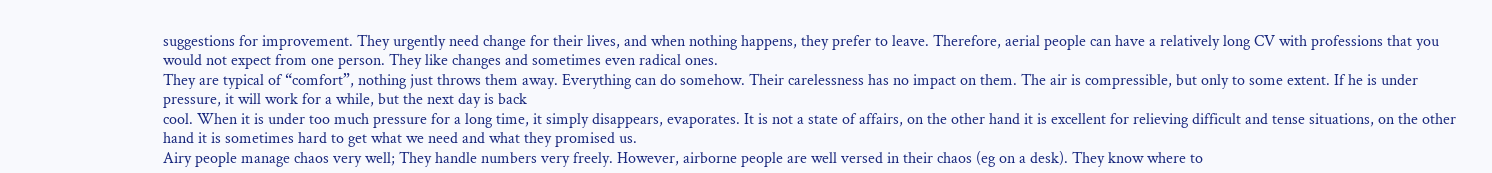suggestions for improvement. They urgently need change for their lives, and when nothing happens, they prefer to leave. Therefore, aerial people can have a relatively long CV with professions that you would not expect from one person. They like changes and sometimes even radical ones.
They are typical of “comfort”, nothing just throws them away. Everything can do somehow. Their carelessness has no impact on them. The air is compressible, but only to some extent. If he is under pressure, it will work for a while, but the next day is back
cool. When it is under too much pressure for a long time, it simply disappears, evaporates. It is not a state of affairs, on the other hand it is excellent for relieving difficult and tense situations, on the other hand it is sometimes hard to get what we need and what they promised us.
Airy people manage chaos very well; They handle numbers very freely. However, airborne people are well versed in their chaos (eg on a desk). They know where to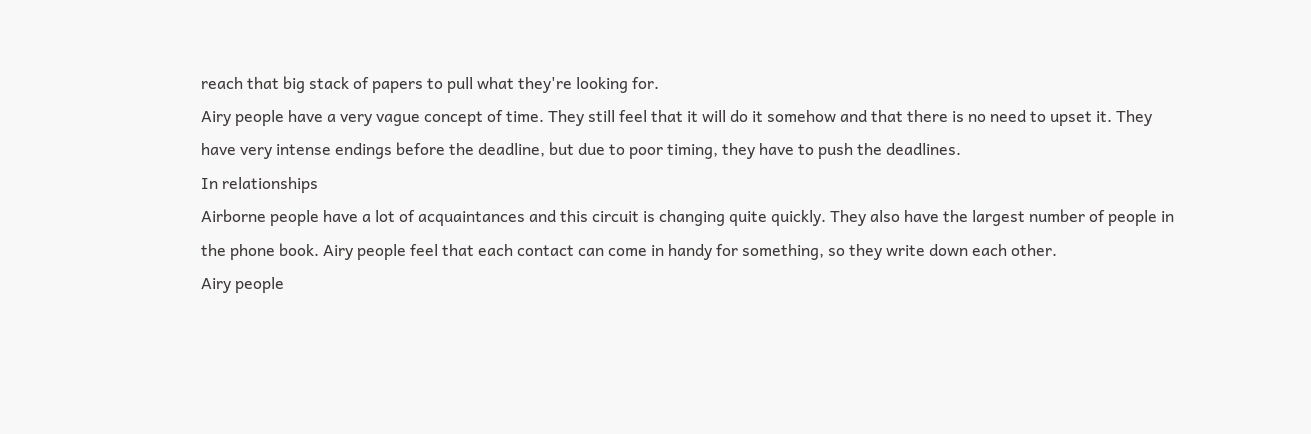reach that big stack of papers to pull what they're looking for.
Airy people have a very vague concept of time. They still feel that it will do it somehow and that there is no need to upset it. They have very intense endings before the deadline, but due to poor timing, they have to push the deadlines.
In relationships
Airborne people have a lot of acquaintances and this circuit is changing quite quickly. They also have the largest number of people in the phone book. Airy people feel that each contact can come in handy for something, so they write down each other.
Airy people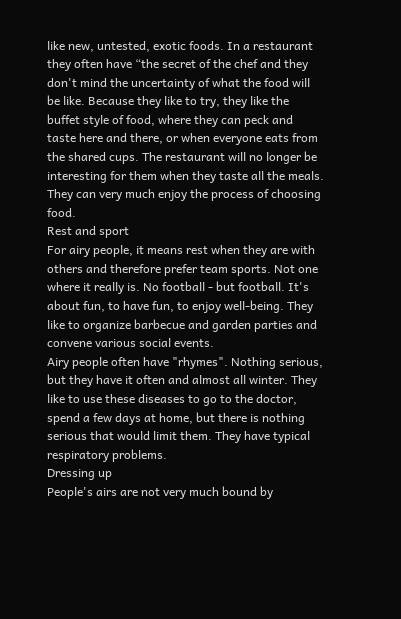like new, untested, exotic foods. In a restaurant they often have “the secret of the chef and they don't mind the uncertainty of what the food will be like. Because they like to try, they like the buffet style of food, where they can peck and taste here and there, or when everyone eats from the shared cups. The restaurant will no longer be interesting for them when they taste all the meals. They can very much enjoy the process of choosing food.
Rest and sport
For airy people, it means rest when they are with others and therefore prefer team sports. Not one where it really is. No football - but football. It's about fun, to have fun, to enjoy well-being. They like to organize barbecue and garden parties and convene various social events.
Airy people often have "rhymes". Nothing serious, but they have it often and almost all winter. They like to use these diseases to go to the doctor, spend a few days at home, but there is nothing serious that would limit them. They have typical respiratory problems.
Dressing up
People's airs are not very much bound by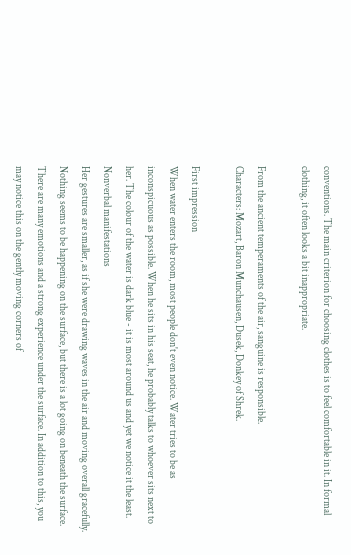conventions. The main criterion for choosing clothes is to feel comfortable in it. In formal clothing, it often looks a bit inappropriate.

From the ancient temperaments of the air, sanguine is responsible.
Characters: Mozart, Baron Munchausen, Dusek, Donkey of Shrek.

First impression
When water enters the room, most people don't even notice. Water tries to be as inconspicuous as possible. When he sits in his seat, he probably talks to whoever sits next to her. The colour of the water is dark blue - it is most around us and yet we notice it the least.
Nonverbal manifestations
Her gestures are smaller, as if she were drawing waves in the air and moving overall gracefully. Nothing seems to be happening on the surface, but there is a lot going on beneath the surface. There are many emotions and a strong experience under the surface. In addition to this, you may notice this on the gently moving corners of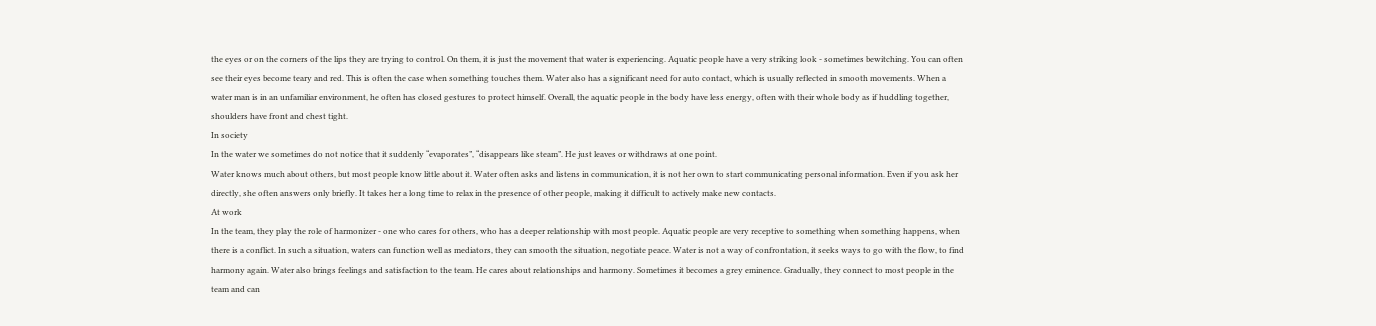the eyes or on the corners of the lips they are trying to control. On them, it is just the movement that water is experiencing. Aquatic people have a very striking look - sometimes bewitching. You can often see their eyes become teary and red. This is often the case when something touches them. Water also has a significant need for auto contact, which is usually reflected in smooth movements. When a water man is in an unfamiliar environment, he often has closed gestures to protect himself. Overall, the aquatic people in the body have less energy, often with their whole body as if huddling together, shoulders have front and chest tight.
In society
In the water we sometimes do not notice that it suddenly “evaporates”, “disappears like steam”. He just leaves or withdraws at one point.
Water knows much about others, but most people know little about it. Water often asks and listens in communication, it is not her own to start communicating personal information. Even if you ask her directly, she often answers only briefly. It takes her a long time to relax in the presence of other people, making it difficult to actively make new contacts.
At work
In the team, they play the role of harmonizer - one who cares for others, who has a deeper relationship with most people. Aquatic people are very receptive to something when something happens, when there is a conflict. In such a situation, waters can function well as mediators, they can smooth the situation, negotiate peace. Water is not a way of confrontation, it seeks ways to go with the flow, to find harmony again. Water also brings feelings and satisfaction to the team. He cares about relationships and harmony. Sometimes it becomes a grey eminence. Gradually, they connect to most people in the team and can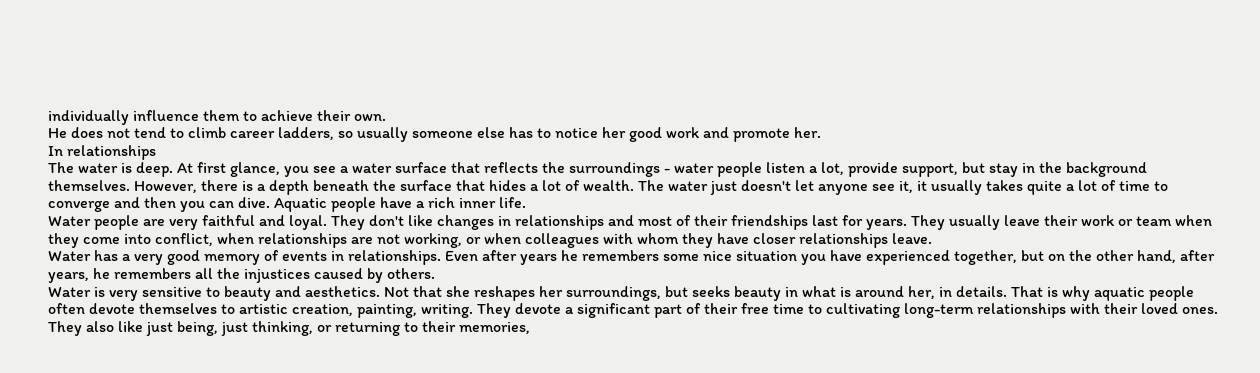individually influence them to achieve their own.
He does not tend to climb career ladders, so usually someone else has to notice her good work and promote her.
In relationships
The water is deep. At first glance, you see a water surface that reflects the surroundings - water people listen a lot, provide support, but stay in the background themselves. However, there is a depth beneath the surface that hides a lot of wealth. The water just doesn't let anyone see it, it usually takes quite a lot of time to converge and then you can dive. Aquatic people have a rich inner life.
Water people are very faithful and loyal. They don't like changes in relationships and most of their friendships last for years. They usually leave their work or team when they come into conflict, when relationships are not working, or when colleagues with whom they have closer relationships leave.
Water has a very good memory of events in relationships. Even after years he remembers some nice situation you have experienced together, but on the other hand, after years, he remembers all the injustices caused by others.
Water is very sensitive to beauty and aesthetics. Not that she reshapes her surroundings, but seeks beauty in what is around her, in details. That is why aquatic people often devote themselves to artistic creation, painting, writing. They devote a significant part of their free time to cultivating long-term relationships with their loved ones. They also like just being, just thinking, or returning to their memories,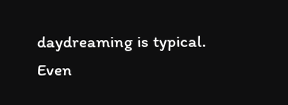daydreaming is typical.
Even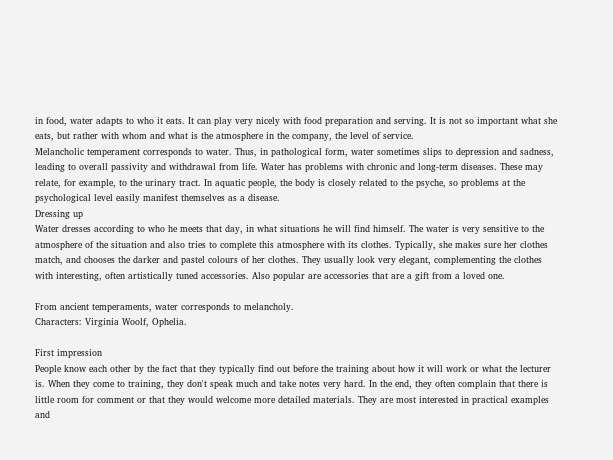in food, water adapts to who it eats. It can play very nicely with food preparation and serving. It is not so important what she eats, but rather with whom and what is the atmosphere in the company, the level of service.
Melancholic temperament corresponds to water. Thus, in pathological form, water sometimes slips to depression and sadness, leading to overall passivity and withdrawal from life. Water has problems with chronic and long-term diseases. These may relate, for example, to the urinary tract. In aquatic people, the body is closely related to the psyche, so problems at the psychological level easily manifest themselves as a disease.
Dressing up
Water dresses according to who he meets that day, in what situations he will find himself. The water is very sensitive to the atmosphere of the situation and also tries to complete this atmosphere with its clothes. Typically, she makes sure her clothes match, and chooses the darker and pastel colours of her clothes. They usually look very elegant, complementing the clothes with interesting, often artistically tuned accessories. Also popular are accessories that are a gift from a loved one.

From ancient temperaments, water corresponds to melancholy.
Characters: Virginia Woolf, Ophelia.

First impression
People know each other by the fact that they typically find out before the training about how it will work or what the lecturer is. When they come to training, they don't speak much and take notes very hard. In the end, they often complain that there is little room for comment or that they would welcome more detailed materials. They are most interested in practical examples and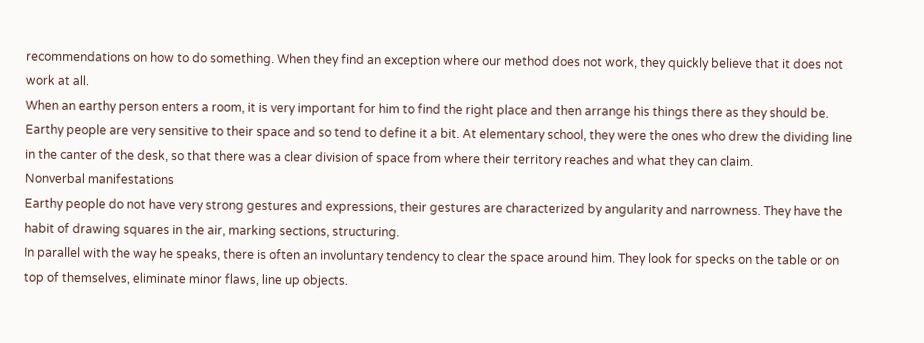recommendations on how to do something. When they find an exception where our method does not work, they quickly believe that it does not work at all.
When an earthy person enters a room, it is very important for him to find the right place and then arrange his things there as they should be. Earthy people are very sensitive to their space and so tend to define it a bit. At elementary school, they were the ones who drew the dividing line in the canter of the desk, so that there was a clear division of space from where their territory reaches and what they can claim.
Nonverbal manifestations
Earthy people do not have very strong gestures and expressions, their gestures are characterized by angularity and narrowness. They have the habit of drawing squares in the air, marking sections, structuring.
In parallel with the way he speaks, there is often an involuntary tendency to clear the space around him. They look for specks on the table or on top of themselves, eliminate minor flaws, line up objects.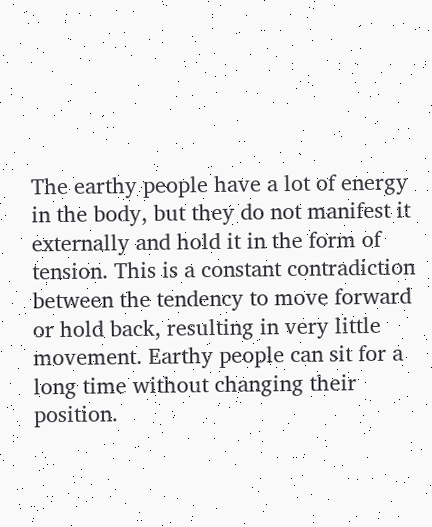The earthy people have a lot of energy in the body, but they do not manifest it externally and hold it in the form of tension. This is a constant contradiction between the tendency to move forward or hold back, resulting in very little movement. Earthy people can sit for a long time without changing their position.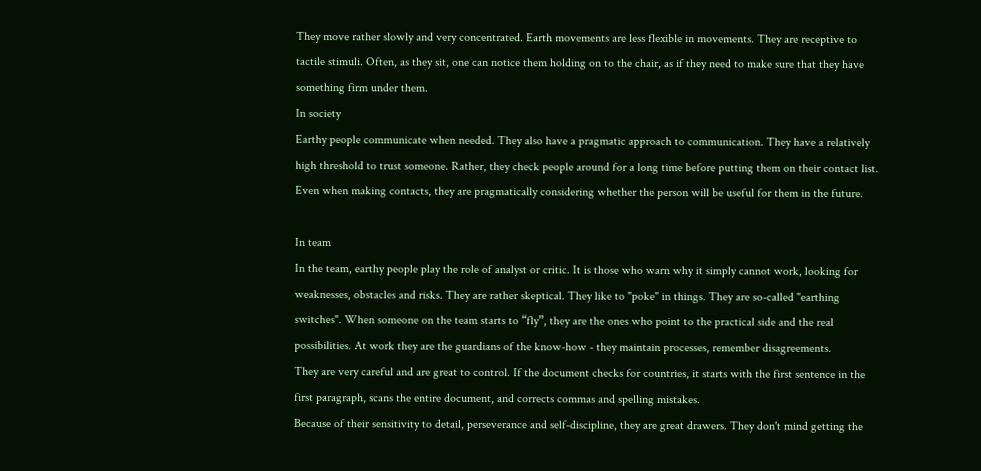They move rather slowly and very concentrated. Earth movements are less flexible in movements. They are receptive to tactile stimuli. Often, as they sit, one can notice them holding on to the chair, as if they need to make sure that they have something firm under them.
In society
Earthy people communicate when needed. They also have a pragmatic approach to communication. They have a relatively high threshold to trust someone. Rather, they check people around for a long time before putting them on their contact list. Even when making contacts, they are pragmatically considering whether the person will be useful for them in the future.

In team
In the team, earthy people play the role of analyst or critic. It is those who warn why it simply cannot work, looking for weaknesses, obstacles and risks. They are rather skeptical. They like to "poke" in things. They are so-called "earthing switches". When someone on the team starts to “fly”, they are the ones who point to the practical side and the real possibilities. At work they are the guardians of the know-how - they maintain processes, remember disagreements.
They are very careful and are great to control. If the document checks for countries, it starts with the first sentence in the first paragraph, scans the entire document, and corrects commas and spelling mistakes.
Because of their sensitivity to detail, perseverance and self-discipline, they are great drawers. They don't mind getting the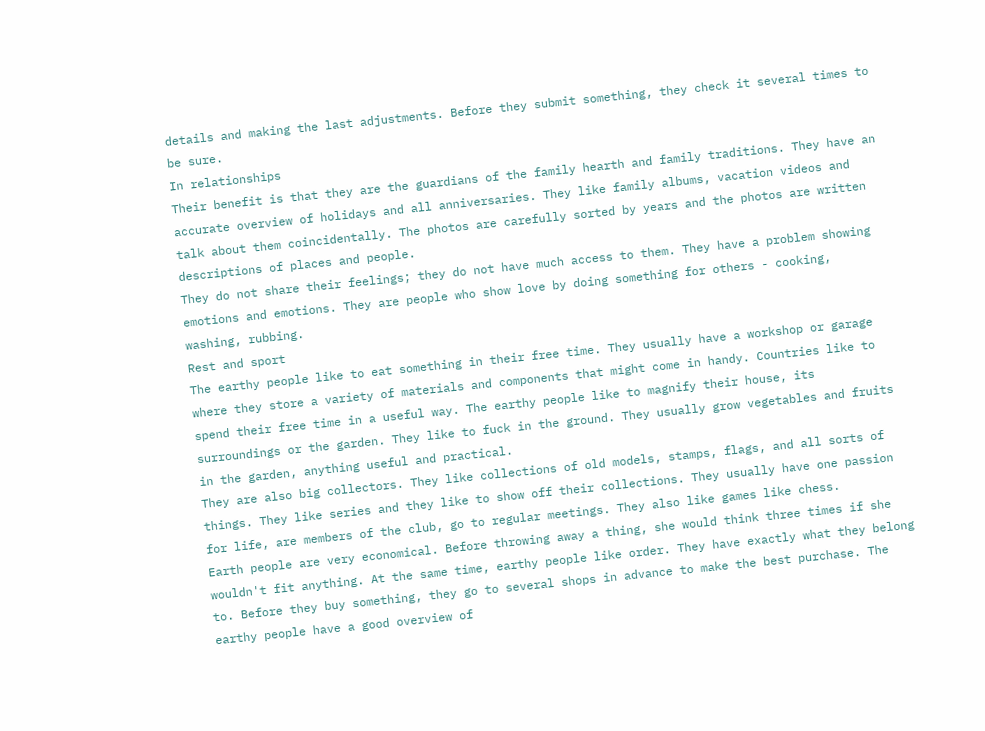details and making the last adjustments. Before they submit something, they check it several times to be sure.
In relationships
Their benefit is that they are the guardians of the family hearth and family traditions. They have an accurate overview of holidays and all anniversaries. They like family albums, vacation videos and talk about them coincidentally. The photos are carefully sorted by years and the photos are written descriptions of places and people.
They do not share their feelings; they do not have much access to them. They have a problem showing emotions and emotions. They are people who show love by doing something for others - cooking, washing, rubbing.
Rest and sport
The earthy people like to eat something in their free time. They usually have a workshop or garage where they store a variety of materials and components that might come in handy. Countries like to spend their free time in a useful way. The earthy people like to magnify their house, its surroundings or the garden. They like to fuck in the ground. They usually grow vegetables and fruits in the garden, anything useful and practical.
They are also big collectors. They like collections of old models, stamps, flags, and all sorts of things. They like series and they like to show off their collections. They usually have one passion for life, are members of the club, go to regular meetings. They also like games like chess.
Earth people are very economical. Before throwing away a thing, she would think three times if she wouldn't fit anything. At the same time, earthy people like order. They have exactly what they belong to. Before they buy something, they go to several shops in advance to make the best purchase. The earthy people have a good overview of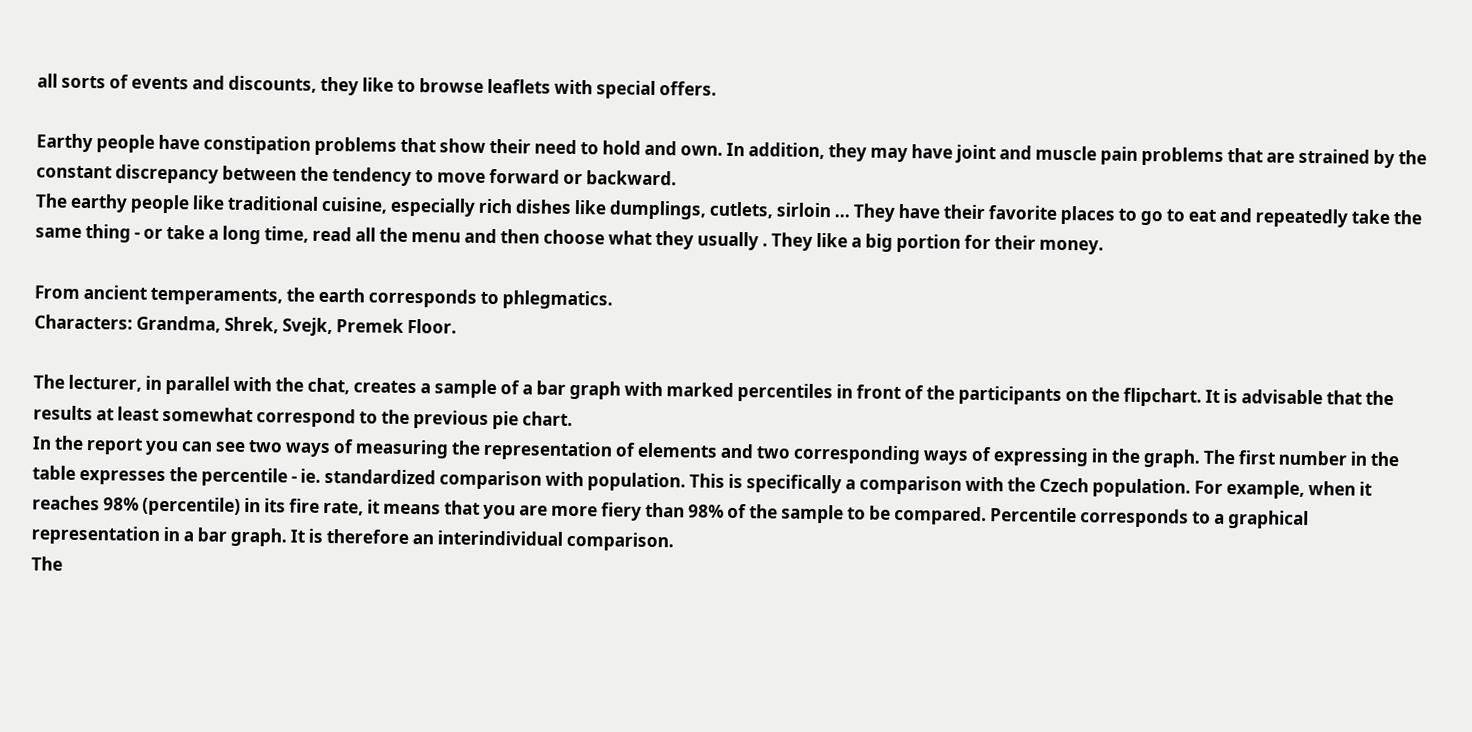all sorts of events and discounts, they like to browse leaflets with special offers.

Earthy people have constipation problems that show their need to hold and own. In addition, they may have joint and muscle pain problems that are strained by the constant discrepancy between the tendency to move forward or backward.
The earthy people like traditional cuisine, especially rich dishes like dumplings, cutlets, sirloin ... They have their favorite places to go to eat and repeatedly take the same thing - or take a long time, read all the menu and then choose what they usually . They like a big portion for their money.

From ancient temperaments, the earth corresponds to phlegmatics.
Characters: Grandma, Shrek, Svejk, Premek Floor.

The lecturer, in parallel with the chat, creates a sample of a bar graph with marked percentiles in front of the participants on the flipchart. It is advisable that the results at least somewhat correspond to the previous pie chart.
In the report you can see two ways of measuring the representation of elements and two corresponding ways of expressing in the graph. The first number in the table expresses the percentile - ie. standardized comparison with population. This is specifically a comparison with the Czech population. For example, when it reaches 98% (percentile) in its fire rate, it means that you are more fiery than 98% of the sample to be compared. Percentile corresponds to a graphical representation in a bar graph. It is therefore an interindividual comparison.
The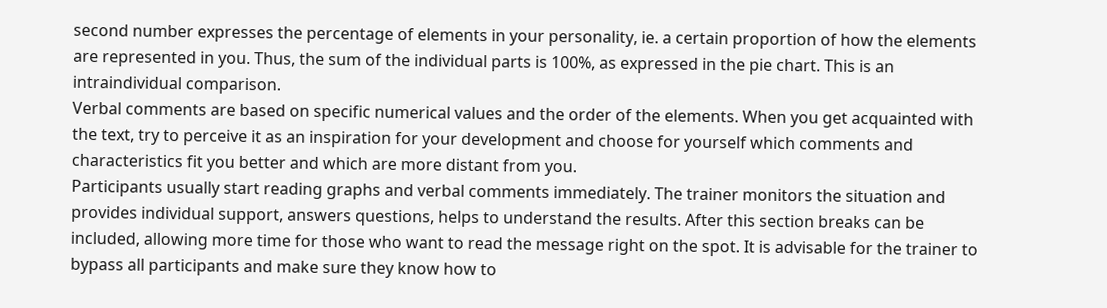second number expresses the percentage of elements in your personality, ie. a certain proportion of how the elements are represented in you. Thus, the sum of the individual parts is 100%, as expressed in the pie chart. This is an intraindividual comparison.
Verbal comments are based on specific numerical values and the order of the elements. When you get acquainted with the text, try to perceive it as an inspiration for your development and choose for yourself which comments and characteristics fit you better and which are more distant from you.
Participants usually start reading graphs and verbal comments immediately. The trainer monitors the situation and provides individual support, answers questions, helps to understand the results. After this section breaks can be included, allowing more time for those who want to read the message right on the spot. It is advisable for the trainer to bypass all participants and make sure they know how to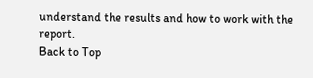understand the results and how to work with the report.
Back to Top